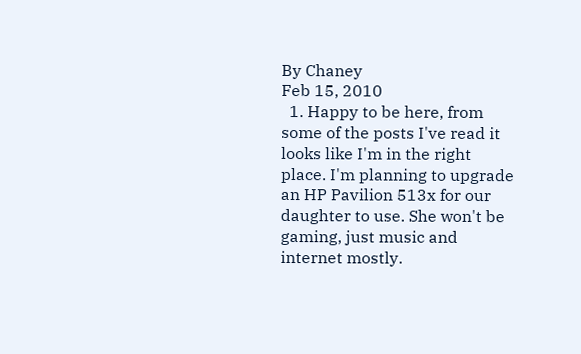By Chaney
Feb 15, 2010
  1. Happy to be here, from some of the posts I've read it looks like I'm in the right place. I'm planning to upgrade an HP Pavilion 513x for our daughter to use. She won't be gaming, just music and internet mostly.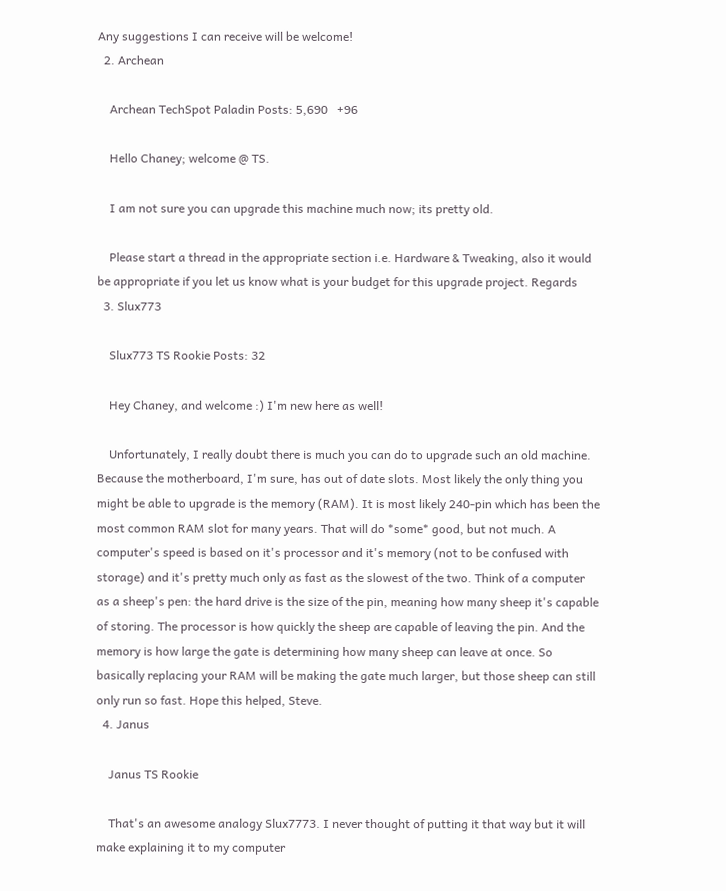Any suggestions I can receive will be welcome!
  2. Archean

    Archean TechSpot Paladin Posts: 5,690   +96

    Hello Chaney; welcome @ TS.

    I am not sure you can upgrade this machine much now; its pretty old.

    Please start a thread in the appropriate section i.e. Hardware & Tweaking, also it would be appropriate if you let us know what is your budget for this upgrade project. Regards
  3. Slux773

    Slux773 TS Rookie Posts: 32

    Hey Chaney, and welcome :) I'm new here as well!

    Unfortunately, I really doubt there is much you can do to upgrade such an old machine. Because the motherboard, I'm sure, has out of date slots. Most likely the only thing you might be able to upgrade is the memory (RAM). It is most likely 240-pin which has been the most common RAM slot for many years. That will do *some* good, but not much. A computer's speed is based on it's processor and it's memory (not to be confused with storage) and it's pretty much only as fast as the slowest of the two. Think of a computer as a sheep's pen: the hard drive is the size of the pin, meaning how many sheep it's capable of storing. The processor is how quickly the sheep are capable of leaving the pin. And the memory is how large the gate is determining how many sheep can leave at once. So basically replacing your RAM will be making the gate much larger, but those sheep can still only run so fast. Hope this helped, Steve.
  4. Janus

    Janus TS Rookie

    That's an awesome analogy Slux7773. I never thought of putting it that way but it will make explaining it to my computer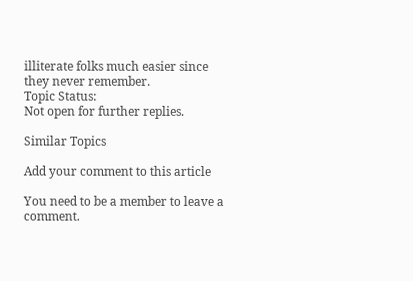illiterate folks much easier since they never remember.
Topic Status:
Not open for further replies.

Similar Topics

Add your comment to this article

You need to be a member to leave a comment.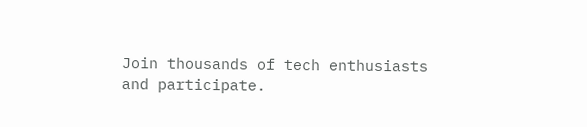Join thousands of tech enthusiasts and participate.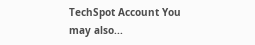TechSpot Account You may also...